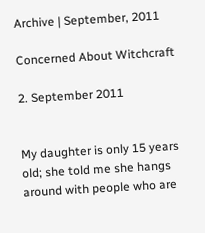Archive | September, 2011

Concerned About Witchcraft

2. September 2011


My daughter is only 15 years old; she told me she hangs around with people who are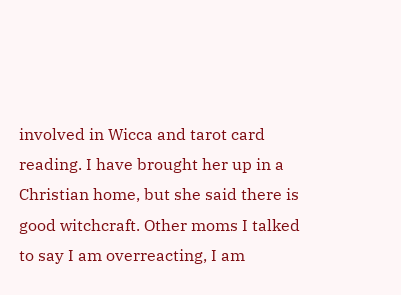involved in Wicca and tarot card reading. I have brought her up in a Christian home, but she said there is good witchcraft. Other moms I talked to say I am overreacting, I am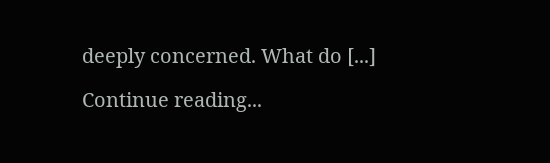deeply concerned. What do [...]

Continue reading...